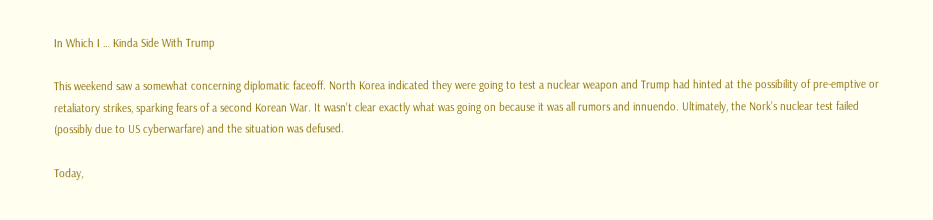In Which I … Kinda Side With Trump

This weekend saw a somewhat concerning diplomatic faceoff. North Korea indicated they were going to test a nuclear weapon and Trump had hinted at the possibility of pre-emptive or retaliatory strikes, sparking fears of a second Korean War. It wasn’t clear exactly what was going on because it was all rumors and innuendo. Ultimately, the Nork’s nuclear test failed (possibly due to US cyberwarfare) and the situation was defused.

Today,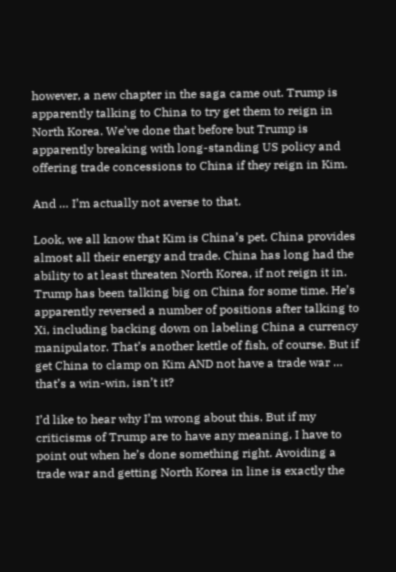however, a new chapter in the saga came out. Trump is apparently talking to China to try get them to reign in North Korea. We’ve done that before but Trump is apparently breaking with long-standing US policy and offering trade concessions to China if they reign in Kim.

And … I’m actually not averse to that.

Look, we all know that Kim is China’s pet. China provides almost all their energy and trade. China has long had the ability to at least threaten North Korea, if not reign it in. Trump has been talking big on China for some time. He’s apparently reversed a number of positions after talking to Xi, including backing down on labeling China a currency manipulator. That’s another kettle of fish, of course. But if get China to clamp on Kim AND not have a trade war … that’s a win-win, isn’t it?

I’d like to hear why I’m wrong about this. But if my criticisms of Trump are to have any meaning, I have to point out when he’s done something right. Avoiding a trade war and getting North Korea in line is exactly the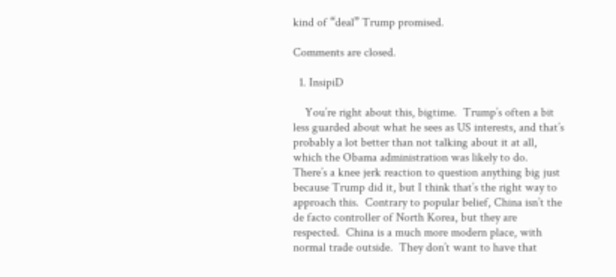kind of “deal” Trump promised.

Comments are closed.

  1. InsipiD

    You’re right about this, bigtime.  Trump’s often a bit less guarded about what he sees as US interests, and that’s probably a lot better than not talking about it at all, which the Obama administration was likely to do.  There’s a knee jerk reaction to question anything big just because Trump did it, but I think that’s the right way to approach this.  Contrary to popular belief, China isn’t the de facto controller of North Korea, but they are respected.  China is a much more modern place, with normal trade outside.  They don’t want to have that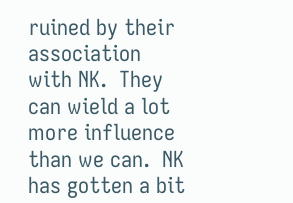ruined by their association with NK.  They can wield a lot more influence than we can.  NK has gotten a bit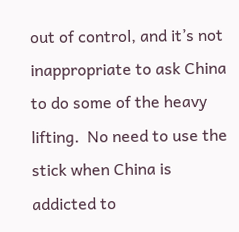out of control, and it’s not inappropriate to ask China to do some of the heavy lifting.  No need to use the stick when China is addicted to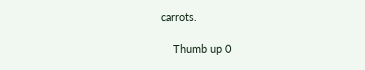carrots.

    Thumb up 0